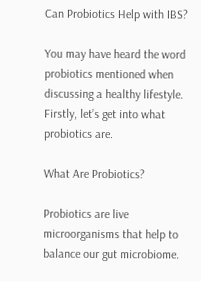Can Probiotics Help with IBS?

You may have heard the word probiotics mentioned when discussing a healthy lifestyle. Firstly, let’s get into what probiotics are.

What Are Probiotics?

Probiotics are live microorganisms that help to balance our gut microbiome.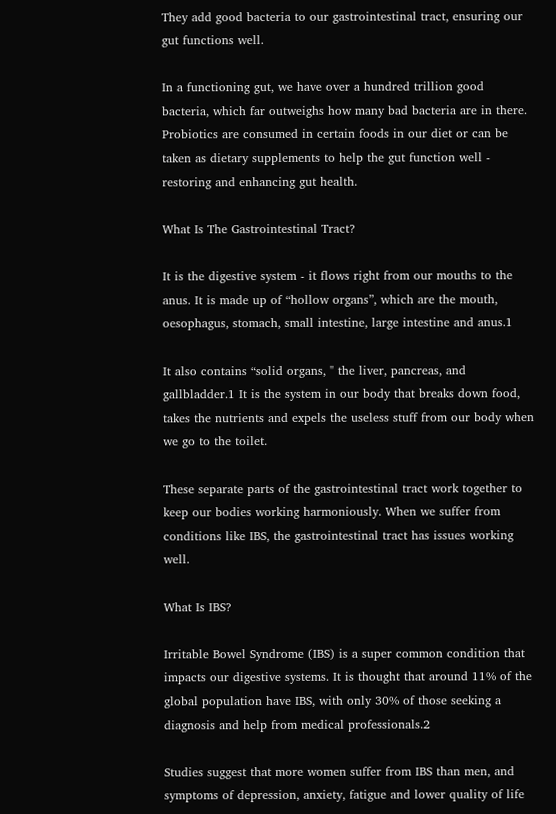They add good bacteria to our gastrointestinal tract, ensuring our gut functions well.

In a functioning gut, we have over a hundred trillion good bacteria, which far outweighs how many bad bacteria are in there. Probiotics are consumed in certain foods in our diet or can be taken as dietary supplements to help the gut function well - restoring and enhancing gut health.

What Is The Gastrointestinal Tract?

It is the digestive system - it flows right from our mouths to the anus. It is made up of “hollow organs”, which are the mouth, oesophagus, stomach, small intestine, large intestine and anus.1

It also contains “solid organs, " the liver, pancreas, and gallbladder.1 It is the system in our body that breaks down food, takes the nutrients and expels the useless stuff from our body when we go to the toilet.

These separate parts of the gastrointestinal tract work together to keep our bodies working harmoniously. When we suffer from conditions like IBS, the gastrointestinal tract has issues working well.

What Is IBS?

Irritable Bowel Syndrome (IBS) is a super common condition that impacts our digestive systems. It is thought that around 11% of the global population have IBS, with only 30% of those seeking a diagnosis and help from medical professionals.2

Studies suggest that more women suffer from IBS than men, and symptoms of depression, anxiety, fatigue and lower quality of life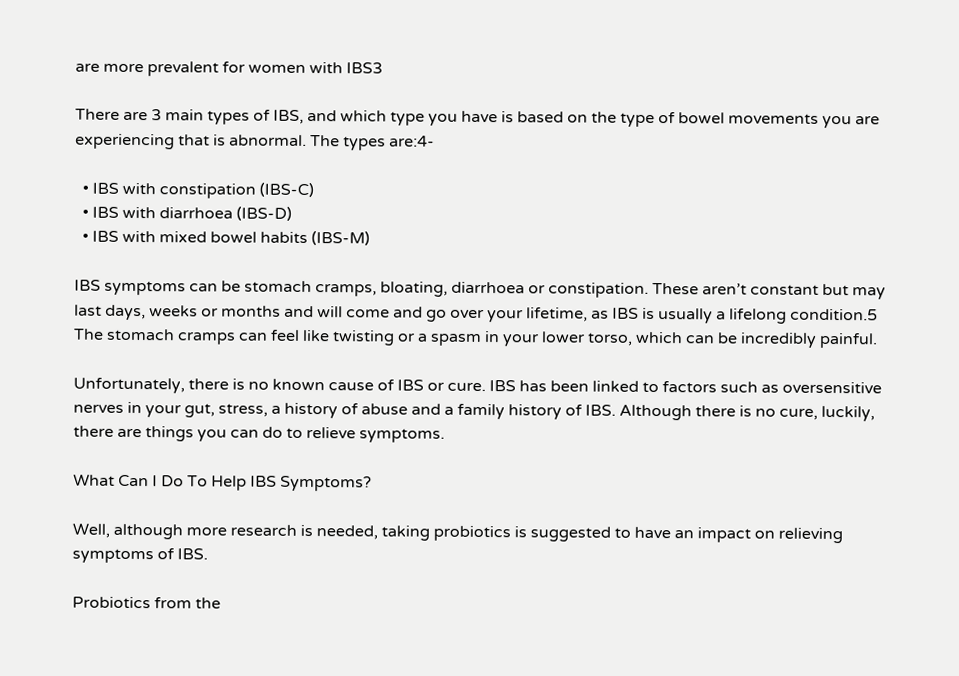are more prevalent for women with IBS3

There are 3 main types of IBS, and which type you have is based on the type of bowel movements you are experiencing that is abnormal. The types are:4-

  • IBS with constipation (IBS-C)
  • IBS with diarrhoea (IBS-D)
  • IBS with mixed bowel habits (IBS-M)

IBS symptoms can be stomach cramps, bloating, diarrhoea or constipation. These aren’t constant but may last days, weeks or months and will come and go over your lifetime, as IBS is usually a lifelong condition.5 The stomach cramps can feel like twisting or a spasm in your lower torso, which can be incredibly painful.

Unfortunately, there is no known cause of IBS or cure. IBS has been linked to factors such as oversensitive nerves in your gut, stress, a history of abuse and a family history of IBS. Although there is no cure, luckily, there are things you can do to relieve symptoms.

What Can I Do To Help IBS Symptoms?

Well, although more research is needed, taking probiotics is suggested to have an impact on relieving symptoms of IBS.

Probiotics from the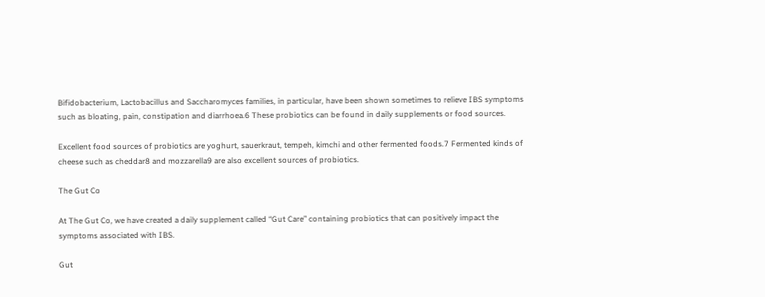Bifidobacterium, Lactobacillus and Saccharomyces families, in particular, have been shown sometimes to relieve IBS symptoms such as bloating, pain, constipation and diarrhoea.6 These probiotics can be found in daily supplements or food sources.

Excellent food sources of probiotics are yoghurt, sauerkraut, tempeh, kimchi and other fermented foods.7 Fermented kinds of cheese such as cheddar8 and mozzarella9 are also excellent sources of probiotics.

The Gut Co

At The Gut Co, we have created a daily supplement called “Gut Care” containing probiotics that can positively impact the symptoms associated with IBS.

Gut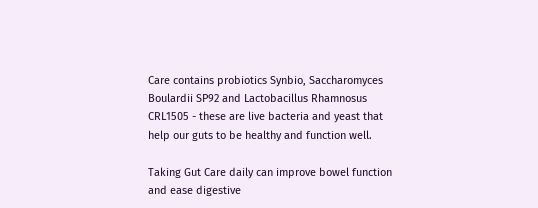Care contains probiotics Synbio, Saccharomyces Boulardii SP92 and Lactobacillus Rhamnosus CRL1505 - these are live bacteria and yeast that help our guts to be healthy and function well.

Taking Gut Care daily can improve bowel function and ease digestive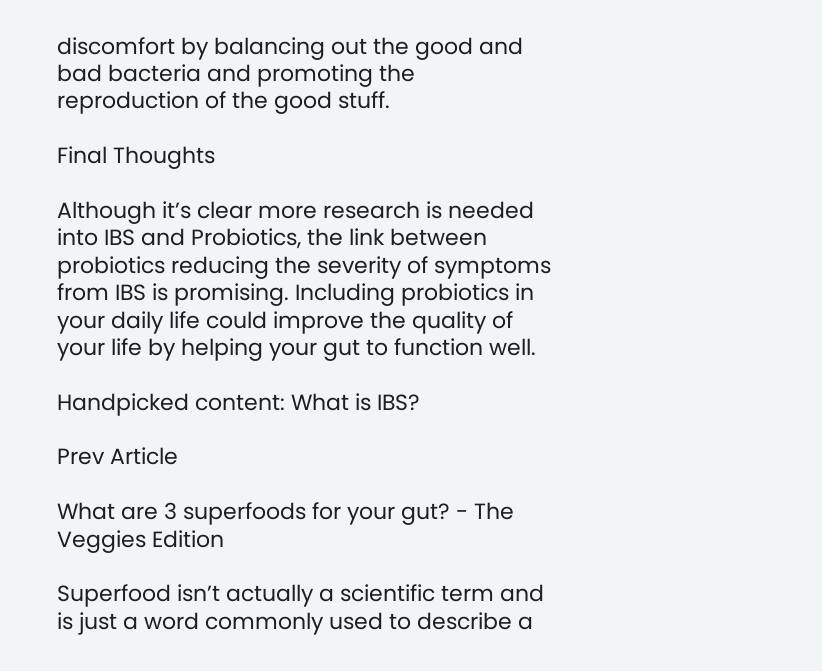discomfort by balancing out the good and bad bacteria and promoting the reproduction of the good stuff.

Final Thoughts

Although it’s clear more research is needed into IBS and Probiotics, the link between probiotics reducing the severity of symptoms from IBS is promising. Including probiotics in your daily life could improve the quality of your life by helping your gut to function well.

Handpicked content: What is IBS?

Prev Article

What are 3 superfoods for your gut? - The Veggies Edition

Superfood isn’t actually a scientific term and is just a word commonly used to describe a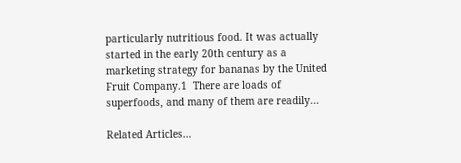particularly nutritious food. It was actually started in the early 20th century as a marketing strategy for bananas by the United Fruit Company.1  There are loads of superfoods, and many of them are readily...

Related Articles…